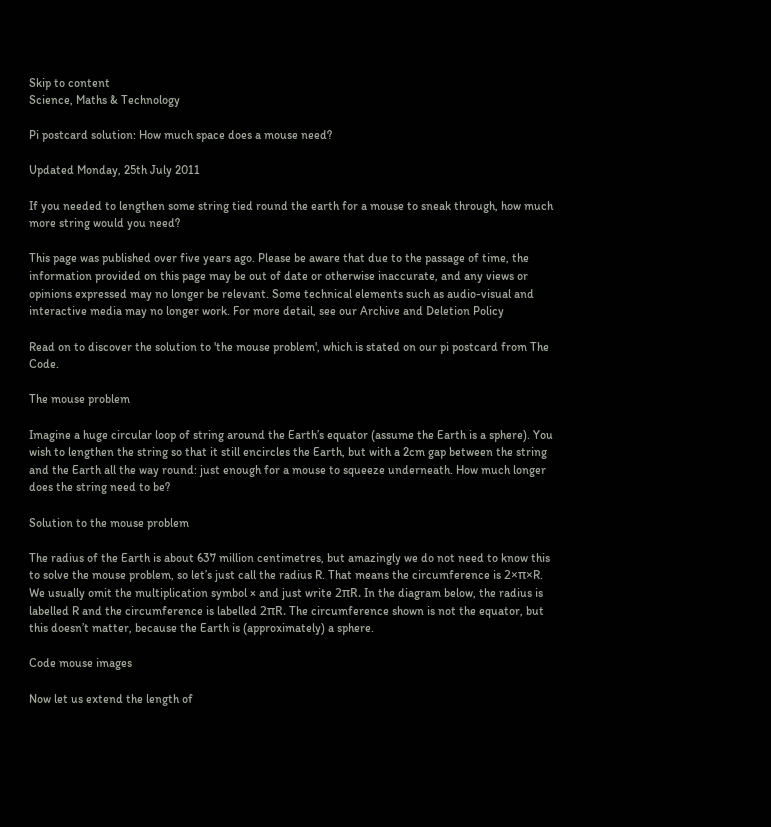Skip to content
Science, Maths & Technology

Pi postcard solution: How much space does a mouse need?

Updated Monday, 25th July 2011

If you needed to lengthen some string tied round the earth for a mouse to sneak through, how much more string would you need?

This page was published over five years ago. Please be aware that due to the passage of time, the information provided on this page may be out of date or otherwise inaccurate, and any views or opinions expressed may no longer be relevant. Some technical elements such as audio-visual and interactive media may no longer work. For more detail, see our Archive and Deletion Policy

Read on to discover the solution to 'the mouse problem', which is stated on our pi postcard from The Code.

The mouse problem

Imagine a huge circular loop of string around the Earth’s equator (assume the Earth is a sphere). You wish to lengthen the string so that it still encircles the Earth, but with a 2cm gap between the string and the Earth all the way round: just enough for a mouse to squeeze underneath. How much longer does the string need to be?

Solution to the mouse problem

The radius of the Earth is about 637 million centimetres, but amazingly we do not need to know this to solve the mouse problem, so let’s just call the radius R. That means the circumference is 2×π×R. We usually omit the multiplication symbol × and just write 2πR. In the diagram below, the radius is labelled R and the circumference is labelled 2πR. The circumference shown is not the equator, but this doesn’t matter, because the Earth is (approximately) a sphere.

Code mouse images

Now let us extend the length of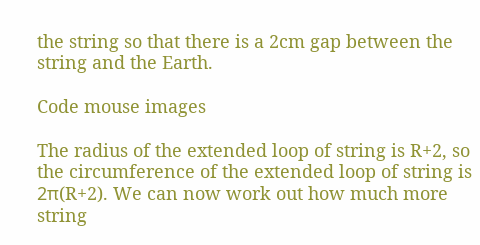the string so that there is a 2cm gap between the string and the Earth.

Code mouse images

The radius of the extended loop of string is R+2, so the circumference of the extended loop of string is 2π(R+2). We can now work out how much more string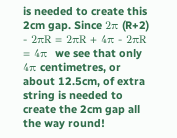is needed to create this 2cm gap. Since 2π (R+2) - 2πR = 2πR + 4π - 2πR = 4π  we see that only 4π centimetres, or about 12.5cm, of extra string is needed to create the 2cm gap all the way round!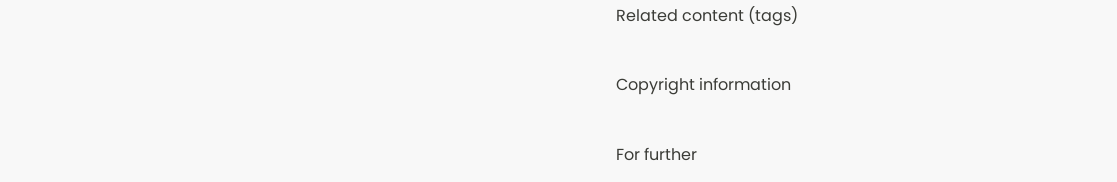Related content (tags)

Copyright information

For further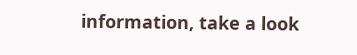information, take a look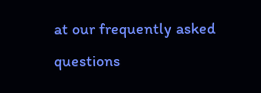at our frequently asked questions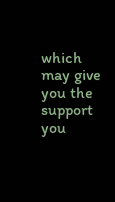which may give you the support you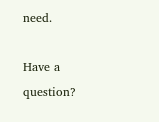need.

Have a question?